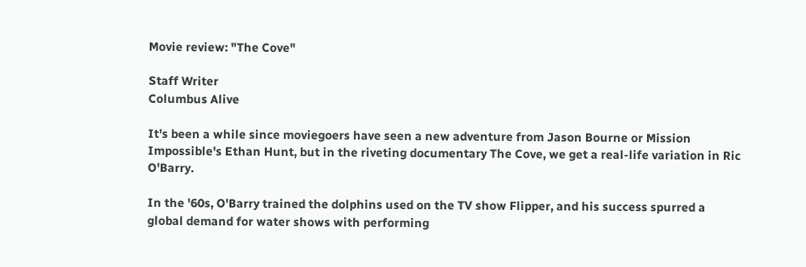Movie review: "The Cove"

Staff Writer
Columbus Alive

It's been a while since moviegoers have seen a new adventure from Jason Bourne or Mission Impossible's Ethan Hunt, but in the riveting documentary The Cove, we get a real-life variation in Ric O'Barry.

In the '60s, O'Barry trained the dolphins used on the TV show Flipper, and his success spurred a global demand for water shows with performing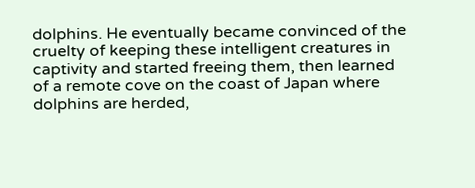dolphins. He eventually became convinced of the cruelty of keeping these intelligent creatures in captivity and started freeing them, then learned of a remote cove on the coast of Japan where dolphins are herded,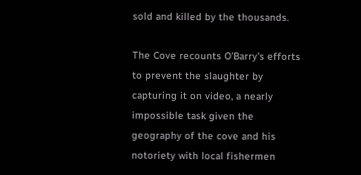sold and killed by the thousands.

The Cove recounts O'Barry's efforts to prevent the slaughter by capturing it on video, a nearly impossible task given the geography of the cove and his notoriety with local fishermen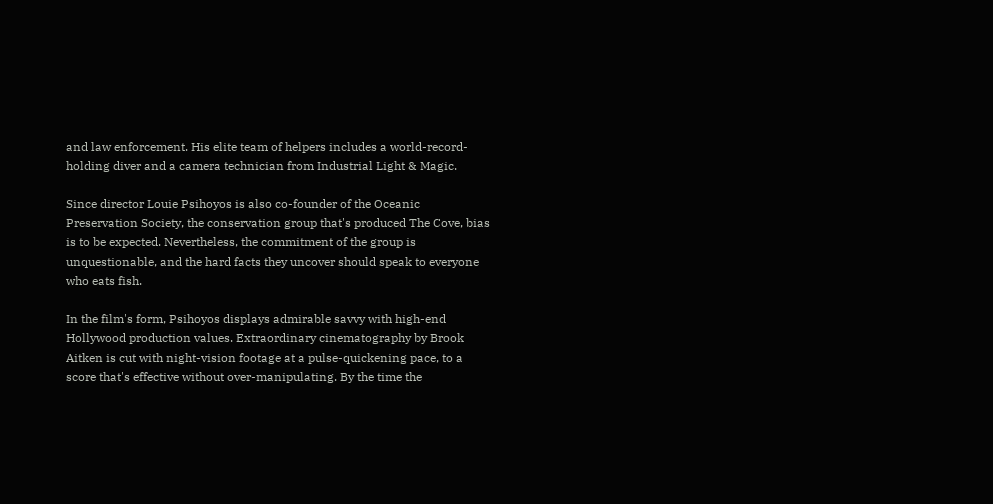and law enforcement. His elite team of helpers includes a world-record-holding diver and a camera technician from Industrial Light & Magic.

Since director Louie Psihoyos is also co-founder of the Oceanic Preservation Society, the conservation group that's produced The Cove, bias is to be expected. Nevertheless, the commitment of the group is unquestionable, and the hard facts they uncover should speak to everyone who eats fish.

In the film's form, Psihoyos displays admirable savvy with high-end Hollywood production values. Extraordinary cinematography by Brook Aitken is cut with night-vision footage at a pulse-quickening pace, to a score that's effective without over-manipulating. By the time the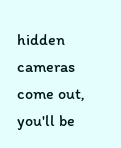hidden cameras come out, you'll be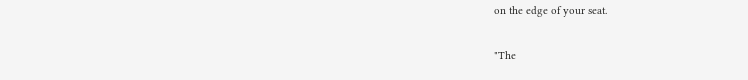on the edge of your seat.

"The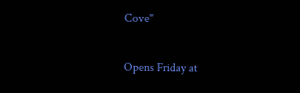Cove"

Opens Friday at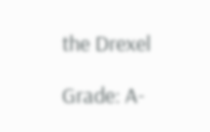the Drexel

Grade: A-